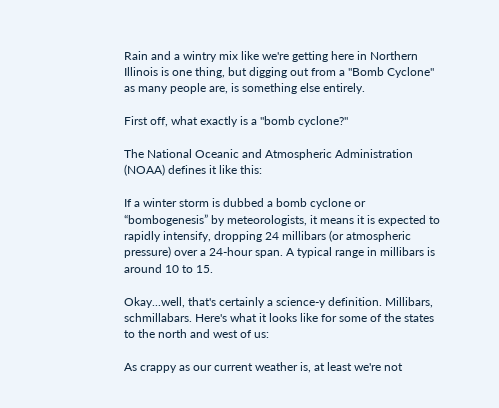Rain and a wintry mix like we're getting here in Northern Illinois is one thing, but digging out from a "Bomb Cyclone" as many people are, is something else entirely.

First off, what exactly is a "bomb cyclone?"

The National Oceanic and Atmospheric Administration (NOAA) defines it like this:

If a winter storm is dubbed a bomb cyclone or “bombogenesis” by meteorologists, it means it is expected to rapidly intensify, dropping 24 millibars (or atmospheric pressure) over a 24-hour span. A typical range in millibars is around 10 to 15.

Okay...well, that's certainly a science-y definition. Millibars, schmillabars. Here's what it looks like for some of the states to the north and west of us:

As crappy as our current weather is, at least we're not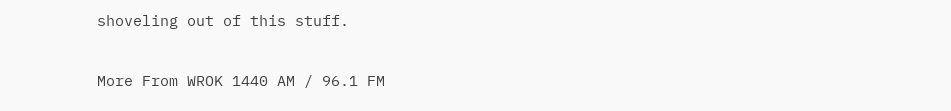shoveling out of this stuff.

More From WROK 1440 AM / 96.1 FM